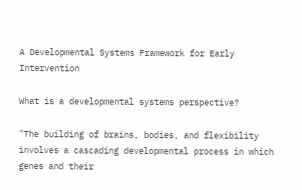A Developmental Systems Framework for Early Intervention

What is a developmental systems perspective?

"The building of brains, bodies, and flexibility involves a cascading developmental process in which genes and their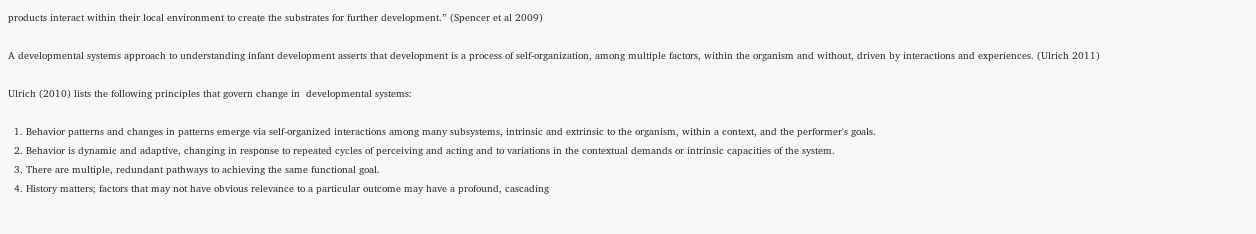products interact within their local environment to create the substrates for further development.” (Spencer et al 2009)

A developmental systems approach to understanding infant development asserts that development is a process of self-organization, among multiple factors, within the organism and without, driven by interactions and experiences. (Ulrich 2011)

Ulrich (2010) lists the following principles that govern change in  developmental systems:

  1. Behavior patterns and changes in patterns emerge via self-organized interactions among many subsystems, intrinsic and extrinsic to the organism, within a context, and the performer's goals.
  2. Behavior is dynamic and adaptive, changing in response to repeated cycles of perceiving and acting and to variations in the contextual demands or intrinsic capacities of the system.
  3. There are multiple, redundant pathways to achieving the same functional goal.
  4. History matters; factors that may not have obvious relevance to a particular outcome may have a profound, cascading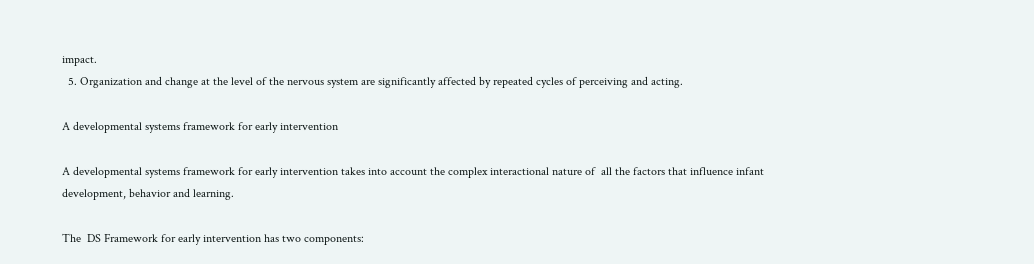impact.
  5. Organization and change at the level of the nervous system are significantly affected by repeated cycles of perceiving and acting.

A developmental systems framework for early intervention

A developmental systems framework for early intervention takes into account the complex interactional nature of  all the factors that influence infant development, behavior and learning.

The  DS Framework for early intervention has two components: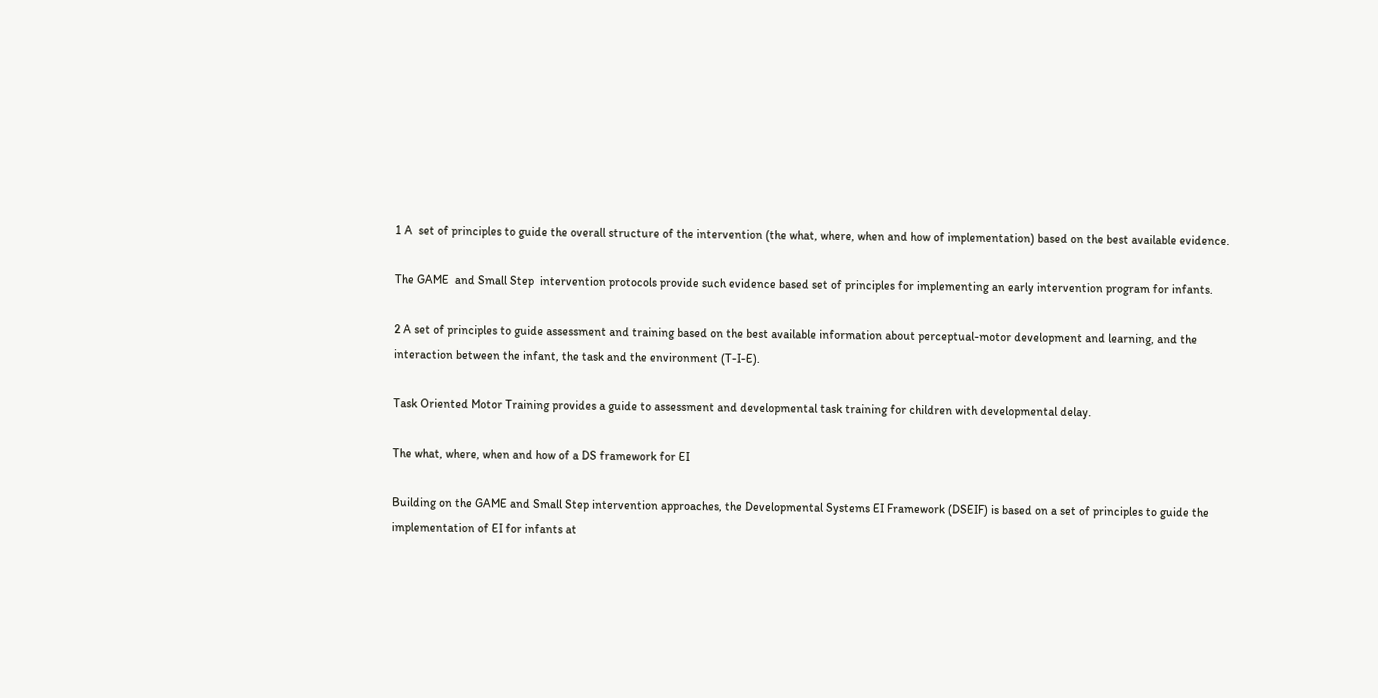1 A  set of principles to guide the overall structure of the intervention (the what, where, when and how of implementation) based on the best available evidence.

The GAME  and Small Step  intervention protocols provide such evidence based set of principles for implementing an early intervention program for infants.

2 A set of principles to guide assessment and training based on the best available information about perceptual-motor development and learning, and the interaction between the infant, the task and the environment (T-I-E).

Task Oriented Motor Training provides a guide to assessment and developmental task training for children with developmental delay.

The what, where, when and how of a DS framework for EI

Building on the GAME and Small Step intervention approaches, the Developmental Systems EI Framework (DSEIF) is based on a set of principles to guide the implementation of EI for infants at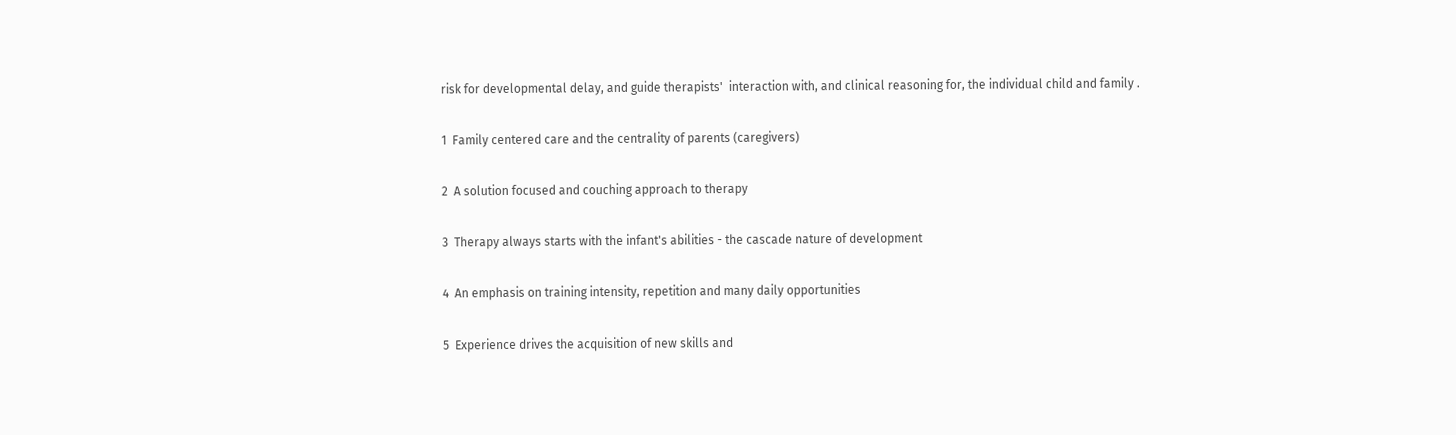risk for developmental delay, and guide therapists'  interaction with, and clinical reasoning for, the individual child and family .

1  Family centered care and the centrality of parents (caregivers)

2  A solution focused and couching approach to therapy

3  Therapy always starts with the infant's abilities - the cascade nature of development

4  An emphasis on training intensity, repetition and many daily opportunities

5  Experience drives the acquisition of new skills and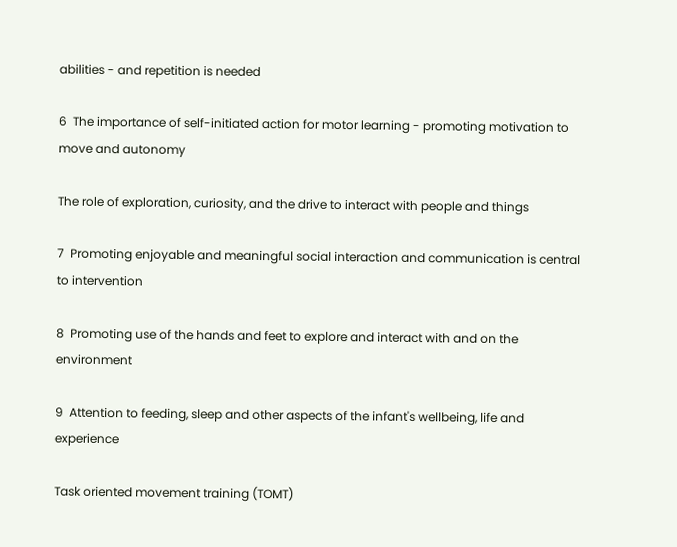abilities - and repetition is needed

6  The importance of self-initiated action for motor learning - promoting motivation to move and autonomy

The role of exploration, curiosity, and the drive to interact with people and things

7  Promoting enjoyable and meaningful social interaction and communication is central to intervention

8  Promoting use of the hands and feet to explore and interact with and on the environment

9  Attention to feeding, sleep and other aspects of the infant's wellbeing, life and experience

Task oriented movement training (TOMT)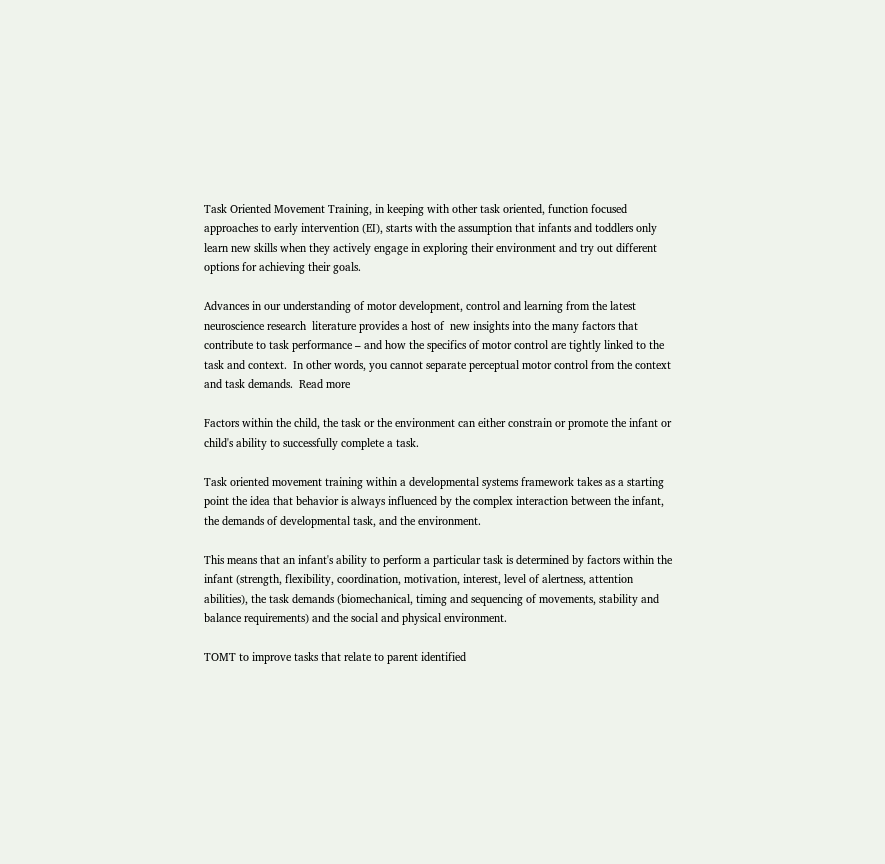Task Oriented Movement Training, in keeping with other task oriented, function focused approaches to early intervention (EI), starts with the assumption that infants and toddlers only learn new skills when they actively engage in exploring their environment and try out different options for achieving their goals.

Advances in our understanding of motor development, control and learning from the latest neuroscience research  literature provides a host of  new insights into the many factors that contribute to task performance – and how the specifics of motor control are tightly linked to the task and context.  In other words, you cannot separate perceptual motor control from the context and task demands.  Read more

Factors within the child, the task or the environment can either constrain or promote the infant or child's ability to successfully complete a task.

Task oriented movement training within a developmental systems framework takes as a starting point the idea that behavior is always influenced by the complex interaction between the infant, the demands of developmental task, and the environment.

This means that an infant's ability to perform a particular task is determined by factors within the infant (strength, flexibility, coordination, motivation, interest, level of alertness, attention abilities), the task demands (biomechanical, timing and sequencing of movements, stability and balance requirements) and the social and physical environment.

TOMT to improve tasks that relate to parent identified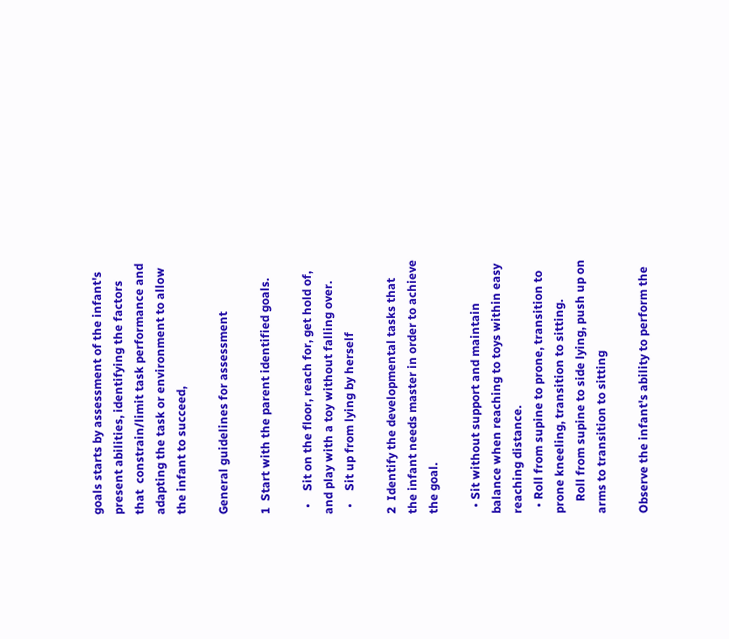goals starts by assessment of the infant's present abilities, identifying the factors that  constrain/limit task performance and adapting the task or environment to allow the infant to succeed,

General guidelines for assessment

1  Start with the parent identified goals.

  •    Sit on the floor, reach for, get hold of, and play with a toy without falling over.
  •    Sit up from lying by herself

2  Identify the developmental tasks that the infant needs master in order to achieve the goal.

  • Sit without support and maintain balance when reaching to toys within easy reaching distance.
  • Roll from supine to prone, transition to prone kneeling, transition to sitting.
    Roll from supine to side lying, push up on arms to transition to sitting

Observe the infant's ability to perform the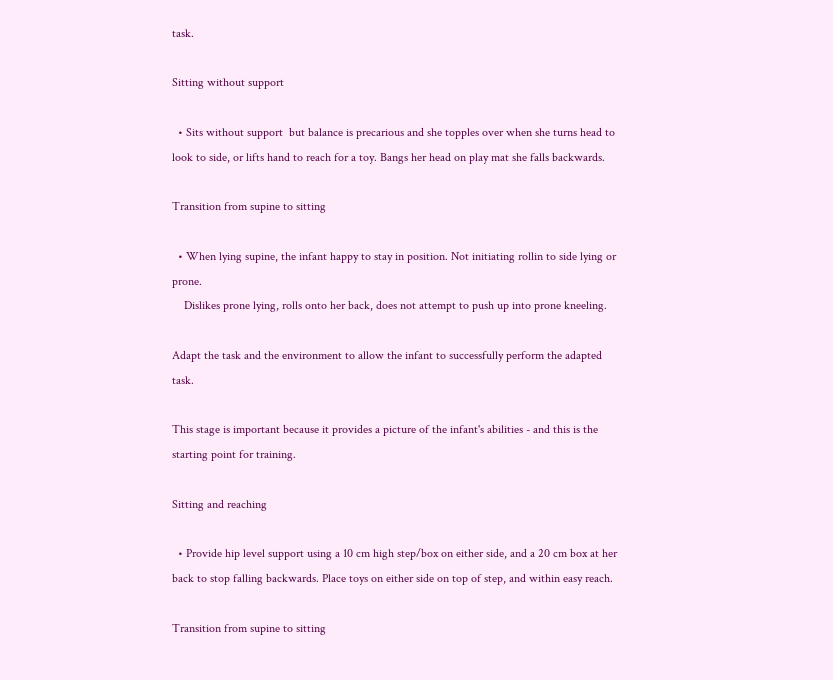task.

Sitting without support

  • Sits without support  but balance is precarious and she topples over when she turns head to look to side, or lifts hand to reach for a toy. Bangs her head on play mat she falls backwards.

Transition from supine to sitting

  • When lying supine, the infant happy to stay in position. Not initiating rollin to side lying or prone.
    Dislikes prone lying, rolls onto her back, does not attempt to push up into prone kneeling.

Adapt the task and the environment to allow the infant to successfully perform the adapted task.

This stage is important because it provides a picture of the infant's abilities - and this is the starting point for training.

Sitting and reaching

  • Provide hip level support using a 10 cm high step/box on either side, and a 20 cm box at her back to stop falling backwards. Place toys on either side on top of step, and within easy reach.

Transition from supine to sitting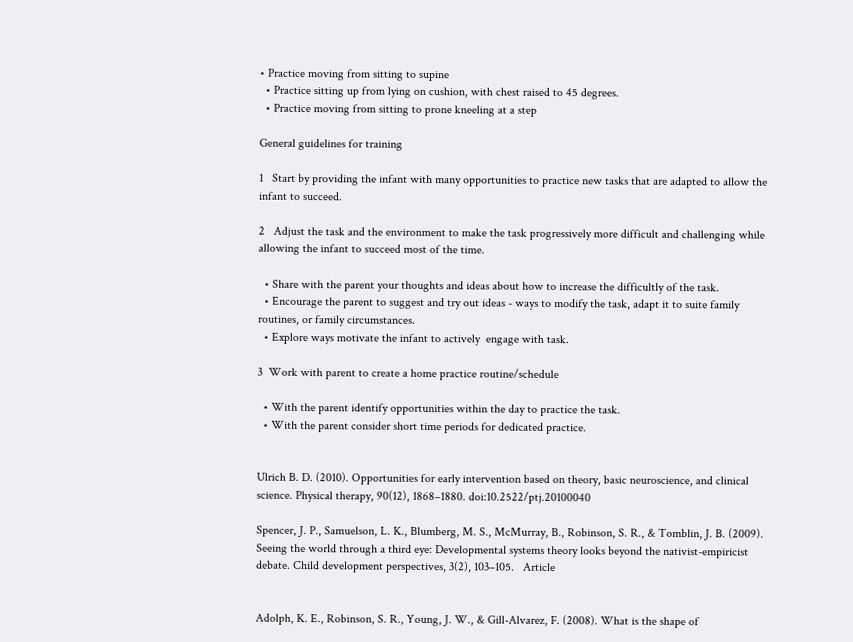• Practice moving from sitting to supine
  • Practice sitting up from lying on cushion, with chest raised to 45 degrees.
  • Practice moving from sitting to prone kneeling at a step

General guidelines for training

1   Start by providing the infant with many opportunities to practice new tasks that are adapted to allow the infant to succeed.

2   Adjust the task and the environment to make the task progressively more difficult and challenging while allowing the infant to succeed most of the time.

  • Share with the parent your thoughts and ideas about how to increase the difficultly of the task.
  • Encourage the parent to suggest and try out ideas - ways to modify the task, adapt it to suite family routines, or family circumstances.
  • Explore ways motivate the infant to actively  engage with task.

3  Work with parent to create a home practice routine/schedule

  • With the parent identify opportunities within the day to practice the task.
  • With the parent consider short time periods for dedicated practice.


Ulrich B. D. (2010). Opportunities for early intervention based on theory, basic neuroscience, and clinical science. Physical therapy, 90(12), 1868–1880. doi:10.2522/ptj.20100040

Spencer, J. P., Samuelson, L. K., Blumberg, M. S., McMurray, B., Robinson, S. R., & Tomblin, J. B. (2009). Seeing the world through a third eye: Developmental systems theory looks beyond the nativist-empiricist debate. Child development perspectives, 3(2), 103–105.   Article


Adolph, K. E., Robinson, S. R., Young, J. W., & Gill-Alvarez, F. (2008). What is the shape of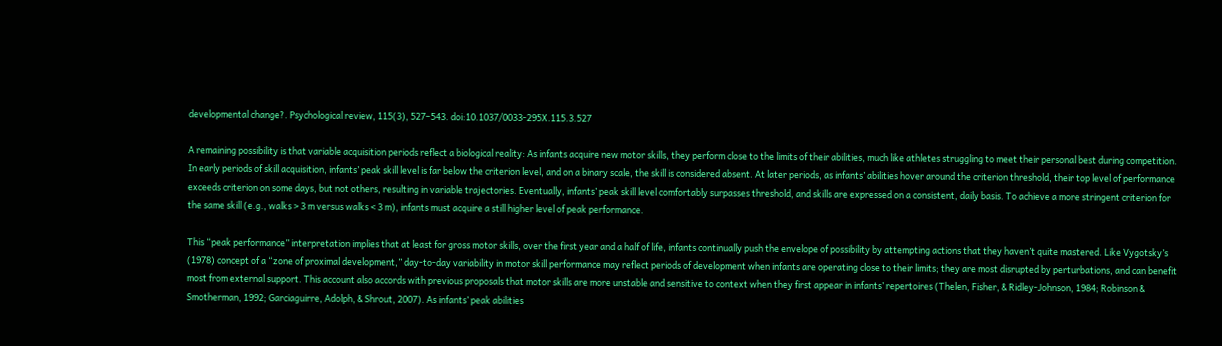developmental change?. Psychological review, 115(3), 527–543. doi:10.1037/0033-295X.115.3.527

A remaining possibility is that variable acquisition periods reflect a biological reality: As infants acquire new motor skills, they perform close to the limits of their abilities, much like athletes struggling to meet their personal best during competition. In early periods of skill acquisition, infants’ peak skill level is far below the criterion level, and on a binary scale, the skill is considered absent. At later periods, as infants’ abilities hover around the criterion threshold, their top level of performance exceeds criterion on some days, but not others, resulting in variable trajectories. Eventually, infants’ peak skill level comfortably surpasses threshold, and skills are expressed on a consistent, daily basis. To achieve a more stringent criterion for the same skill (e.g., walks > 3 m versus walks < 3 m), infants must acquire a still higher level of peak performance.

This “peak performance” interpretation implies that at least for gross motor skills, over the first year and a half of life, infants continually push the envelope of possibility by attempting actions that they haven’t quite mastered. Like Vygotsky’s (1978) concept of a “zone of proximal development,” day-to-day variability in motor skill performance may reflect periods of development when infants are operating close to their limits; they are most disrupted by perturbations, and can benefit most from external support. This account also accords with previous proposals that motor skills are more unstable and sensitive to context when they first appear in infants’ repertoires (Thelen, Fisher, & Ridley-Johnson, 1984; Robinson & Smotherman, 1992; Garciaguirre, Adolph, & Shrout, 2007). As infants’ peak abilities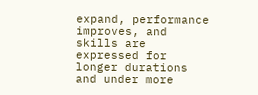expand, performance improves, and skills are expressed for longer durations and under more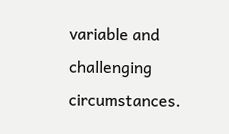variable and challenging circumstances.